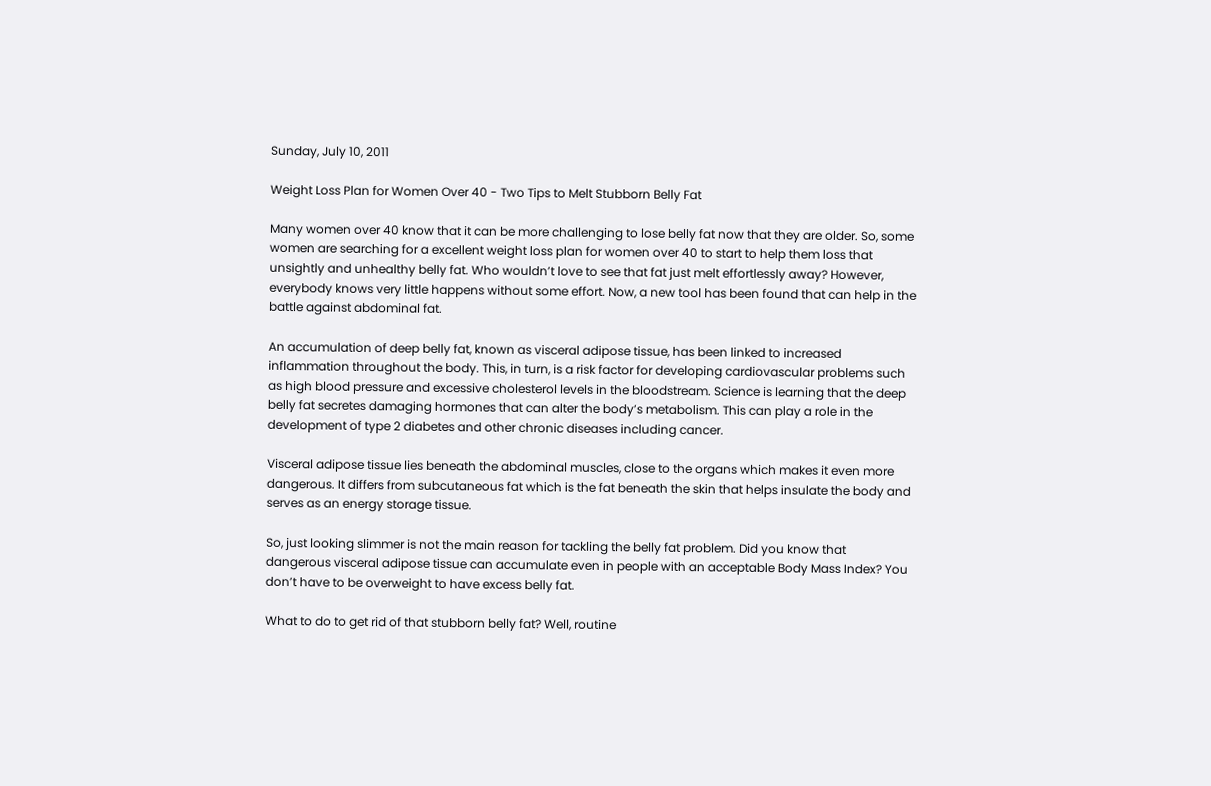Sunday, July 10, 2011

Weight Loss Plan for Women Over 40 - Two Tips to Melt Stubborn Belly Fat

Many women over 40 know that it can be more challenging to lose belly fat now that they are older. So, some women are searching for a excellent weight loss plan for women over 40 to start to help them loss that unsightly and unhealthy belly fat. Who wouldn’t love to see that fat just melt effortlessly away? However, everybody knows very little happens without some effort. Now, a new tool has been found that can help in the battle against abdominal fat.

An accumulation of deep belly fat, known as visceral adipose tissue, has been linked to increased inflammation throughout the body. This, in turn, is a risk factor for developing cardiovascular problems such as high blood pressure and excessive cholesterol levels in the bloodstream. Science is learning that the deep belly fat secretes damaging hormones that can alter the body’s metabolism. This can play a role in the development of type 2 diabetes and other chronic diseases including cancer.

Visceral adipose tissue lies beneath the abdominal muscles, close to the organs which makes it even more dangerous. It differs from subcutaneous fat which is the fat beneath the skin that helps insulate the body and serves as an energy storage tissue.

So, just looking slimmer is not the main reason for tackling the belly fat problem. Did you know that dangerous visceral adipose tissue can accumulate even in people with an acceptable Body Mass Index? You don’t have to be overweight to have excess belly fat.

What to do to get rid of that stubborn belly fat? Well, routine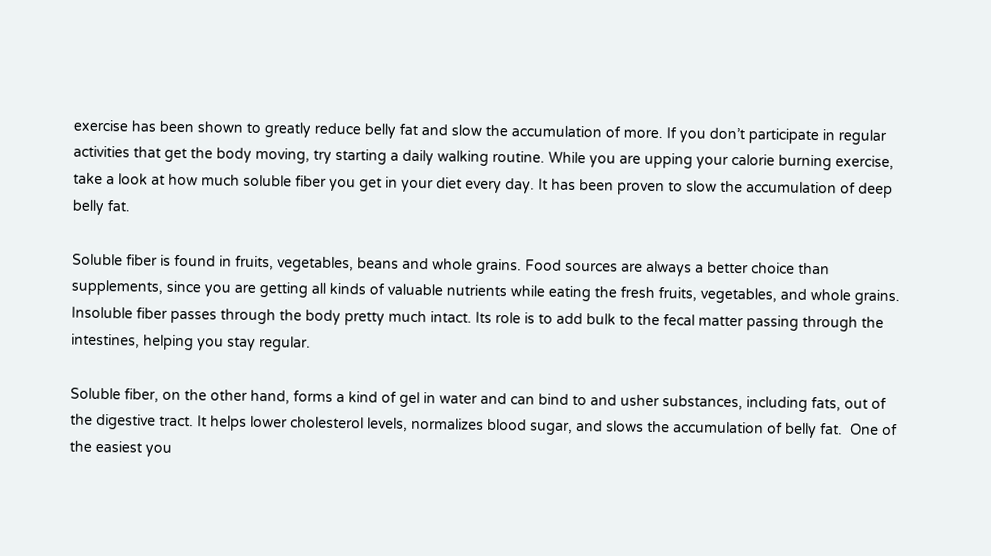exercise has been shown to greatly reduce belly fat and slow the accumulation of more. If you don’t participate in regular activities that get the body moving, try starting a daily walking routine. While you are upping your calorie burning exercise, take a look at how much soluble fiber you get in your diet every day. It has been proven to slow the accumulation of deep belly fat.

Soluble fiber is found in fruits, vegetables, beans and whole grains. Food sources are always a better choice than supplements, since you are getting all kinds of valuable nutrients while eating the fresh fruits, vegetables, and whole grains. Insoluble fiber passes through the body pretty much intact. Its role is to add bulk to the fecal matter passing through the intestines, helping you stay regular.

Soluble fiber, on the other hand, forms a kind of gel in water and can bind to and usher substances, including fats, out of the digestive tract. It helps lower cholesterol levels, normalizes blood sugar, and slows the accumulation of belly fat.  One of the easiest you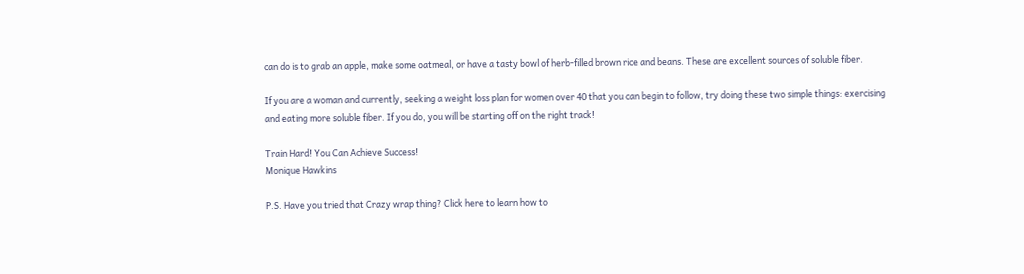can do is to grab an apple, make some oatmeal, or have a tasty bowl of herb-filled brown rice and beans. These are excellent sources of soluble fiber.

If you are a woman and currently, seeking a weight loss plan for women over 40 that you can begin to follow, try doing these two simple things: exercising and eating more soluble fiber. If you do, you will be starting off on the right track!

Train Hard! You Can Achieve Success!
Monique Hawkins

P.S. Have you tried that Crazy wrap thing? Click here to learn how to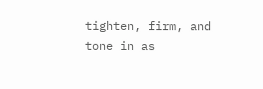tighten, firm, and tone in as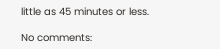little as 45 minutes or less.

No comments: